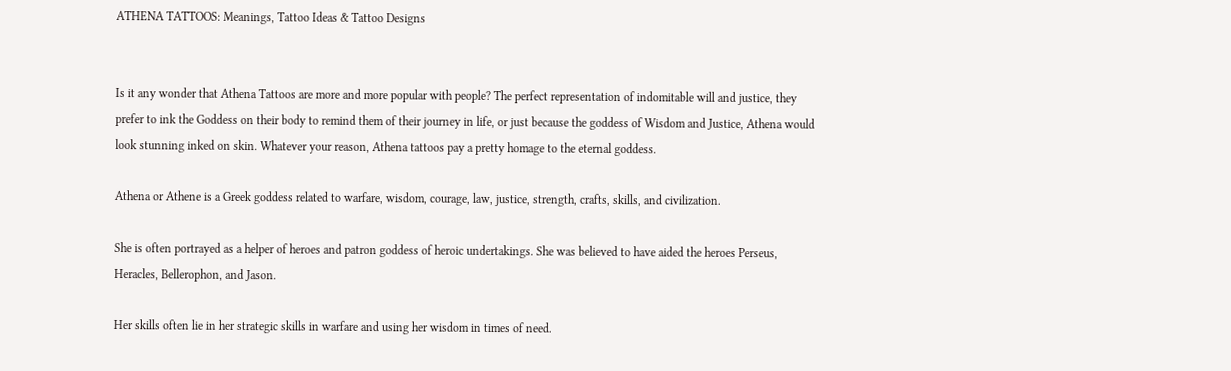ATHENA TATTOOS: Meanings, Tattoo Ideas & Tattoo Designs


Is it any wonder that Athena Tattoos are more and more popular with people? The perfect representation of indomitable will and justice, they prefer to ink the Goddess on their body to remind them of their journey in life, or just because the goddess of Wisdom and Justice, Athena would look stunning inked on skin. Whatever your reason, Athena tattoos pay a pretty homage to the eternal goddess.

Athena or Athene is a Greek goddess related to warfare, wisdom, courage, law, justice, strength, crafts, skills, and civilization.

She is often portrayed as a helper of heroes and patron goddess of heroic undertakings. She was believed to have aided the heroes Perseus, Heracles, Bellerophon, and Jason.

Her skills often lie in her strategic skills in warfare and using her wisdom in times of need.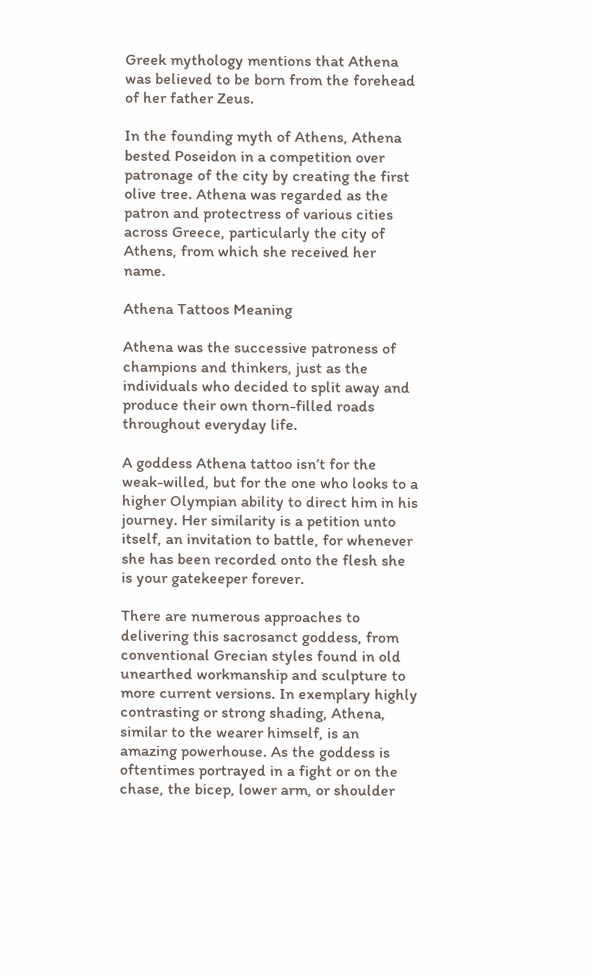Greek mythology mentions that Athena was believed to be born from the forehead of her father Zeus.

In the founding myth of Athens, Athena bested Poseidon in a competition over patronage of the city by creating the first olive tree. Athena was regarded as the patron and protectress of various cities across Greece, particularly the city of Athens, from which she received her name.

Athena Tattoos Meaning

Athena was the successive patroness of champions and thinkers, just as the individuals who decided to split away and produce their own thorn-filled roads throughout everyday life.

A goddess Athena tattoo isn’t for the weak-willed, but for the one who looks to a higher Olympian ability to direct him in his journey. Her similarity is a petition unto itself, an invitation to battle, for whenever she has been recorded onto the flesh she is your gatekeeper forever.

There are numerous approaches to delivering this sacrosanct goddess, from conventional Grecian styles found in old unearthed workmanship and sculpture to more current versions. In exemplary highly contrasting or strong shading, Athena, similar to the wearer himself, is an amazing powerhouse. As the goddess is oftentimes portrayed in a fight or on the chase, the bicep, lower arm, or shoulder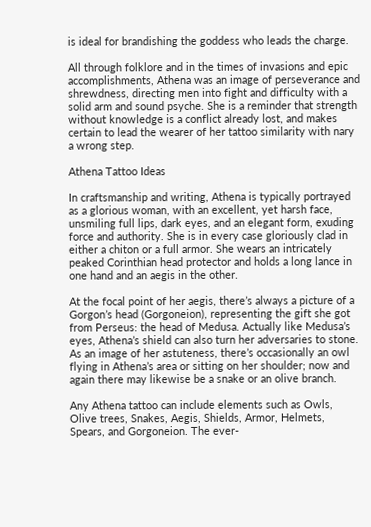is ideal for brandishing the goddess who leads the charge.

All through folklore and in the times of invasions and epic accomplishments, Athena was an image of perseverance and shrewdness, directing men into fight and difficulty with a solid arm and sound psyche. She is a reminder that strength without knowledge is a conflict already lost, and makes certain to lead the wearer of her tattoo similarity with nary a wrong step.

Athena Tattoo Ideas

In craftsmanship and writing, Athena is typically portrayed as a glorious woman, with an excellent, yet harsh face, unsmiling full lips, dark eyes, and an elegant form, exuding force and authority. She is in every case gloriously clad in either a chiton or a full armor. She wears an intricately peaked Corinthian head protector and holds a long lance in one hand and an aegis in the other.

At the focal point of her aegis, there’s always a picture of a Gorgon’s head (Gorgoneion), representing the gift she got from Perseus: the head of Medusa. Actually like Medusa’s eyes, Athena’s shield can also turn her adversaries to stone. As an image of her astuteness, there’s occasionally an owl flying in Athena’s area or sitting on her shoulder; now and again there may likewise be a snake or an olive branch.

Any Athena tattoo can include elements such as Owls, Olive trees, Snakes, Aegis, Shields, Armor, Helmets, Spears, and Gorgoneion. The ever-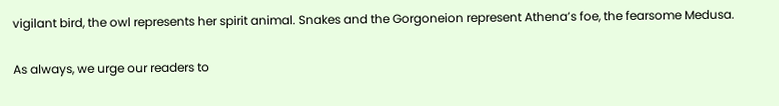vigilant bird, the owl represents her spirit animal. Snakes and the Gorgoneion represent Athena’s foe, the fearsome Medusa.

As always, we urge our readers to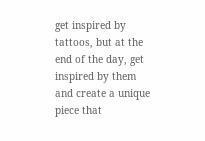get inspired by tattoos, but at the end of the day, get inspired by them and create a unique piece that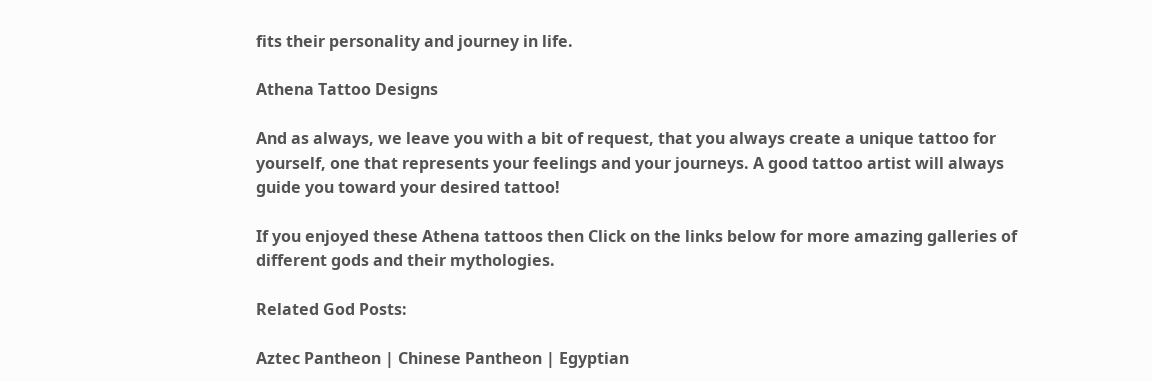fits their personality and journey in life.

Athena Tattoo Designs

And as always, we leave you with a bit of request, that you always create a unique tattoo for yourself, one that represents your feelings and your journeys. A good tattoo artist will always guide you toward your desired tattoo!

If you enjoyed these Athena tattoos then Click on the links below for more amazing galleries of different gods and their mythologies.

Related God Posts:

Aztec Pantheon | Chinese Pantheon | Egyptian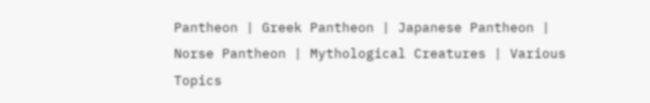Pantheon | Greek Pantheon | Japanese Pantheon | Norse Pantheon | Mythological Creatures | Various Topics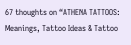67 thoughts on “ATHENA TATTOOS: Meanings, Tattoo Ideas & Tattoo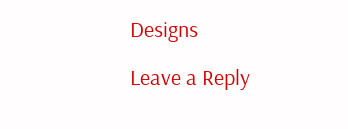Designs

Leave a Reply